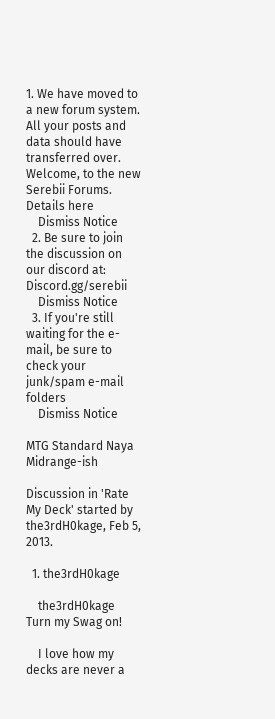1. We have moved to a new forum system. All your posts and data should have transferred over. Welcome, to the new Serebii Forums. Details here
    Dismiss Notice
  2. Be sure to join the discussion on our discord at: Discord.gg/serebii
    Dismiss Notice
  3. If you're still waiting for the e-mail, be sure to check your junk/spam e-mail folders
    Dismiss Notice

MTG Standard Naya Midrange-ish

Discussion in 'Rate My Deck' started by the3rdH0kage, Feb 5, 2013.

  1. the3rdH0kage

    the3rdH0kage Turn my Swag on!

    I love how my decks are never a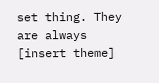set thing. They are always [insert theme]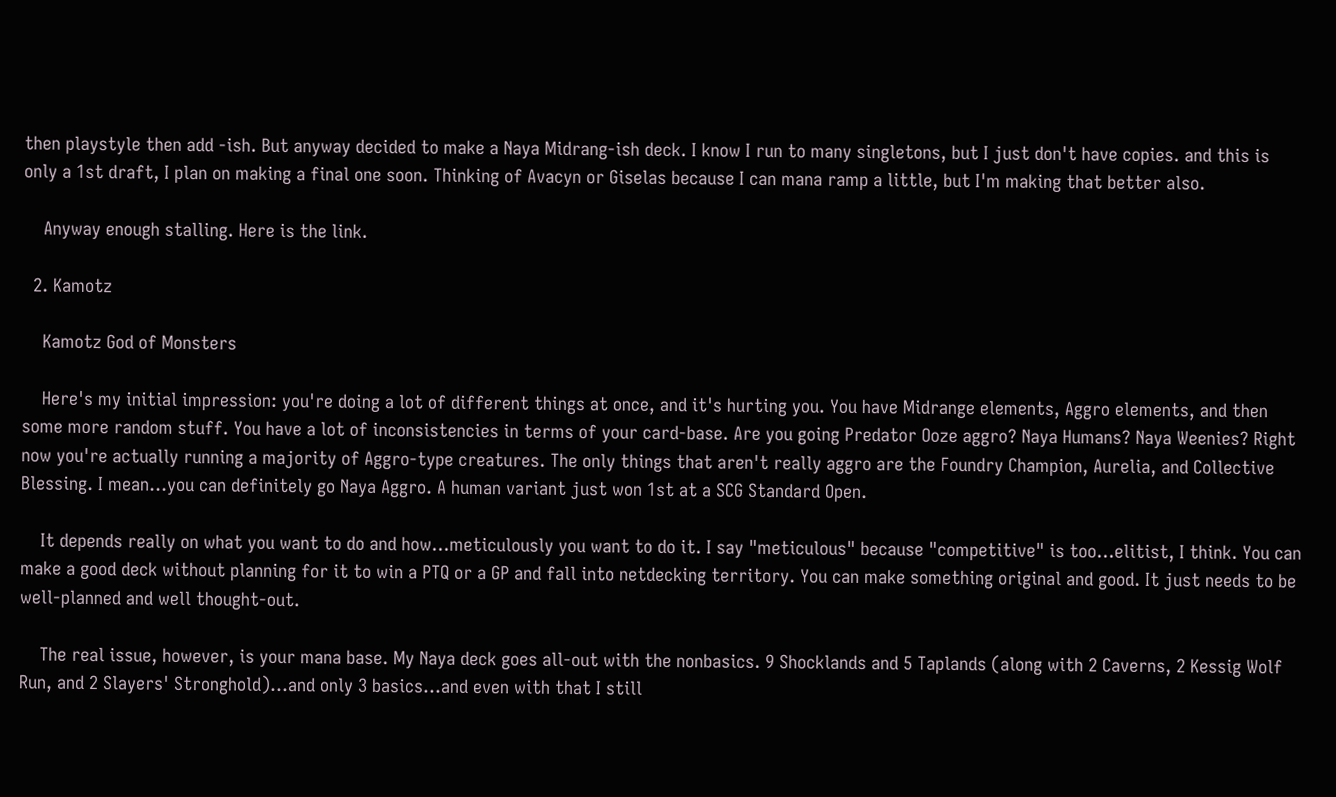then playstyle then add -ish. But anyway decided to make a Naya Midrang-ish deck. I know I run to many singletons, but I just don't have copies. and this is only a 1st draft, I plan on making a final one soon. Thinking of Avacyn or Giselas because I can mana ramp a little, but I'm making that better also.

    Anyway enough stalling. Here is the link.

  2. Kamotz

    Kamotz God of Monsters

    Here's my initial impression: you're doing a lot of different things at once, and it's hurting you. You have Midrange elements, Aggro elements, and then some more random stuff. You have a lot of inconsistencies in terms of your card-base. Are you going Predator Ooze aggro? Naya Humans? Naya Weenies? Right now you're actually running a majority of Aggro-type creatures. The only things that aren't really aggro are the Foundry Champion, Aurelia, and Collective Blessing. I mean...you can definitely go Naya Aggro. A human variant just won 1st at a SCG Standard Open.

    It depends really on what you want to do and how...meticulously you want to do it. I say "meticulous" because "competitive" is too...elitist, I think. You can make a good deck without planning for it to win a PTQ or a GP and fall into netdecking territory. You can make something original and good. It just needs to be well-planned and well thought-out.

    The real issue, however, is your mana base. My Naya deck goes all-out with the nonbasics. 9 Shocklands and 5 Taplands (along with 2 Caverns, 2 Kessig Wolf Run, and 2 Slayers' Stronghold)...and only 3 basics...and even with that I still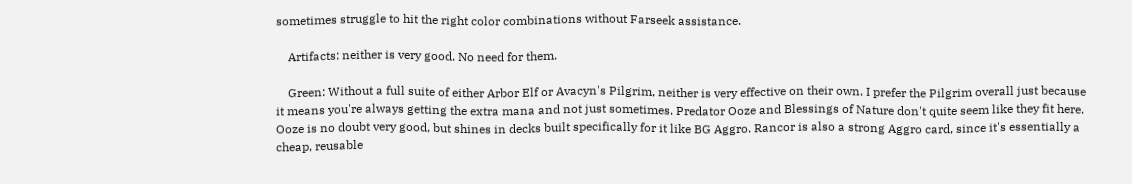sometimes struggle to hit the right color combinations without Farseek assistance.

    Artifacts: neither is very good. No need for them.

    Green: Without a full suite of either Arbor Elf or Avacyn's Pilgrim, neither is very effective on their own. I prefer the Pilgrim overall just because it means you're always getting the extra mana and not just sometimes. Predator Ooze and Blessings of Nature don't quite seem like they fit here. Ooze is no doubt very good, but shines in decks built specifically for it like BG Aggro. Rancor is also a strong Aggro card, since it's essentially a cheap, reusable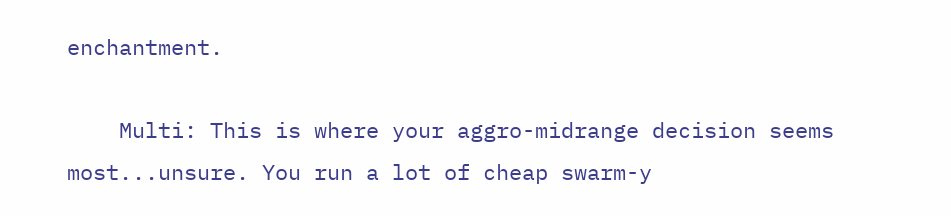enchantment.

    Multi: This is where your aggro-midrange decision seems most...unsure. You run a lot of cheap swarm-y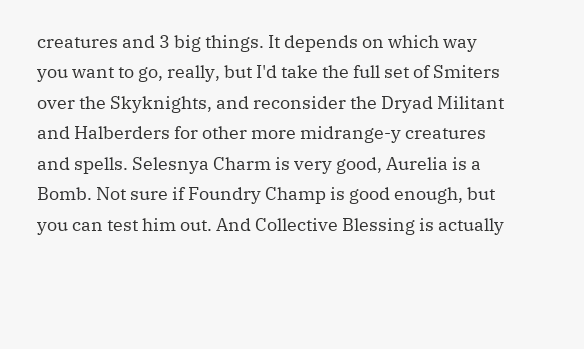creatures and 3 big things. It depends on which way you want to go, really, but I'd take the full set of Smiters over the Skyknights, and reconsider the Dryad Militant and Halberders for other more midrange-y creatures and spells. Selesnya Charm is very good, Aurelia is a Bomb. Not sure if Foundry Champ is good enough, but you can test him out. And Collective Blessing is actually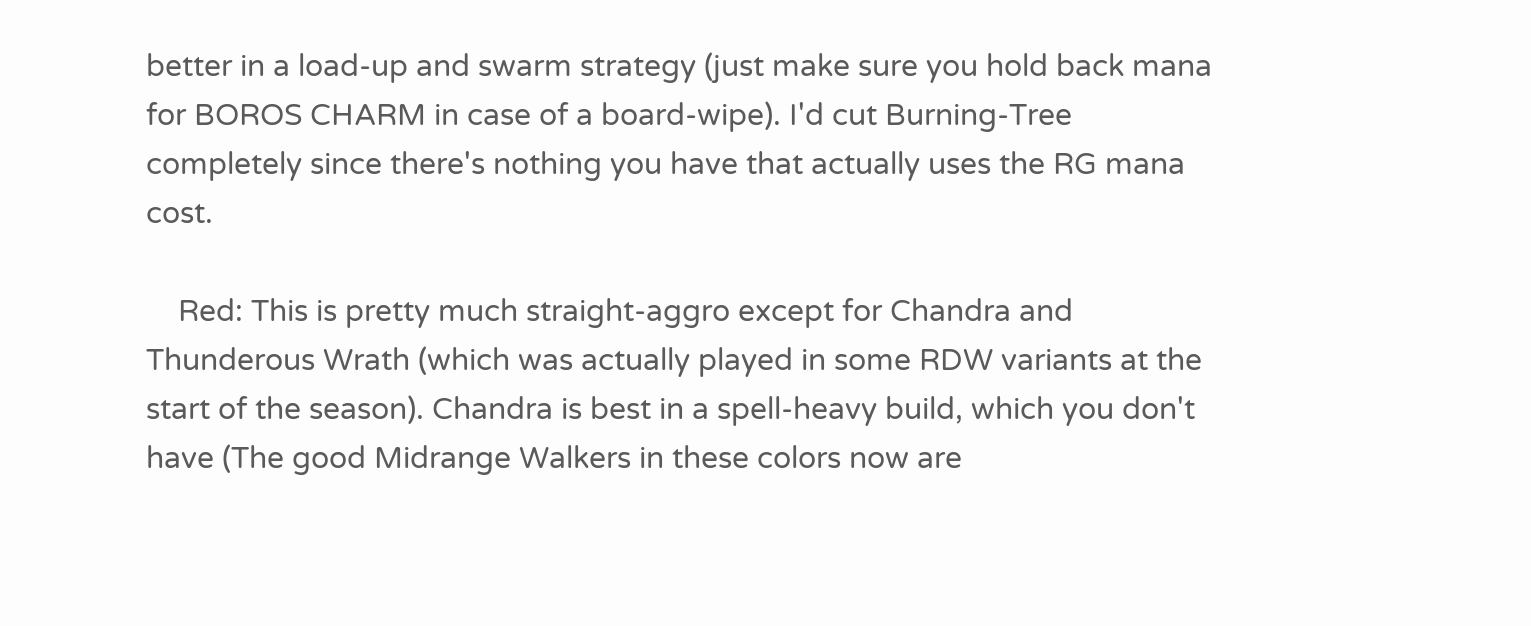better in a load-up and swarm strategy (just make sure you hold back mana for BOROS CHARM in case of a board-wipe). I'd cut Burning-Tree completely since there's nothing you have that actually uses the RG mana cost.

    Red: This is pretty much straight-aggro except for Chandra and Thunderous Wrath (which was actually played in some RDW variants at the start of the season). Chandra is best in a spell-heavy build, which you don't have (The good Midrange Walkers in these colors now are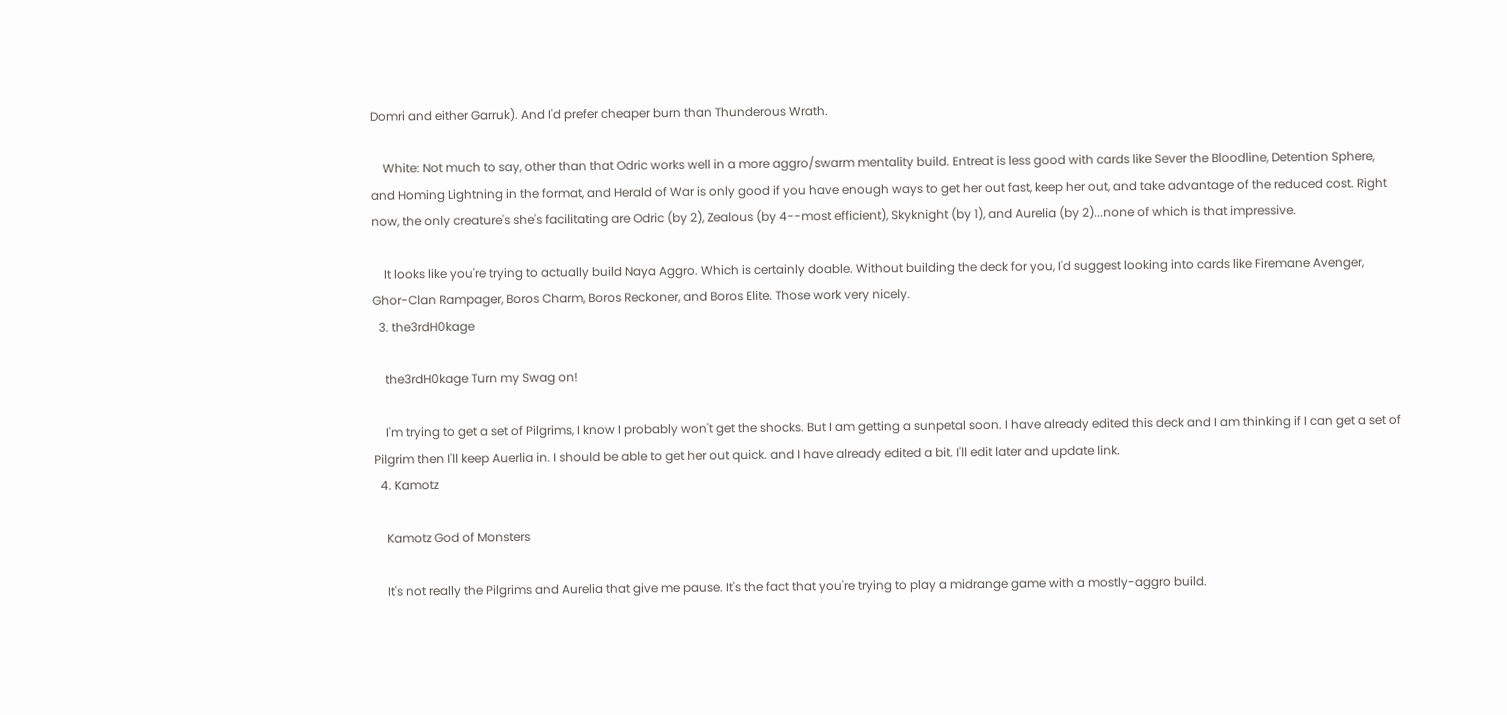Domri and either Garruk). And I'd prefer cheaper burn than Thunderous Wrath.

    White: Not much to say, other than that Odric works well in a more aggro/swarm mentality build. Entreat is less good with cards like Sever the Bloodline, Detention Sphere, and Homing Lightning in the format, and Herald of War is only good if you have enough ways to get her out fast, keep her out, and take advantage of the reduced cost. Right now, the only creature's she's facilitating are Odric (by 2), Zealous (by 4--most efficient), Skyknight (by 1), and Aurelia (by 2)...none of which is that impressive.

    It looks like you're trying to actually build Naya Aggro. Which is certainly doable. Without building the deck for you, I'd suggest looking into cards like Firemane Avenger, Ghor-Clan Rampager, Boros Charm, Boros Reckoner, and Boros Elite. Those work very nicely.
  3. the3rdH0kage

    the3rdH0kage Turn my Swag on!

    I'm trying to get a set of Pilgrims, I know I probably won't get the shocks. But I am getting a sunpetal soon. I have already edited this deck and I am thinking if I can get a set of Pilgrim then I'll keep Auerlia in. I should be able to get her out quick. and I have already edited a bit. I'll edit later and update link.
  4. Kamotz

    Kamotz God of Monsters

    It's not really the Pilgrims and Aurelia that give me pause. It's the fact that you're trying to play a midrange game with a mostly-aggro build.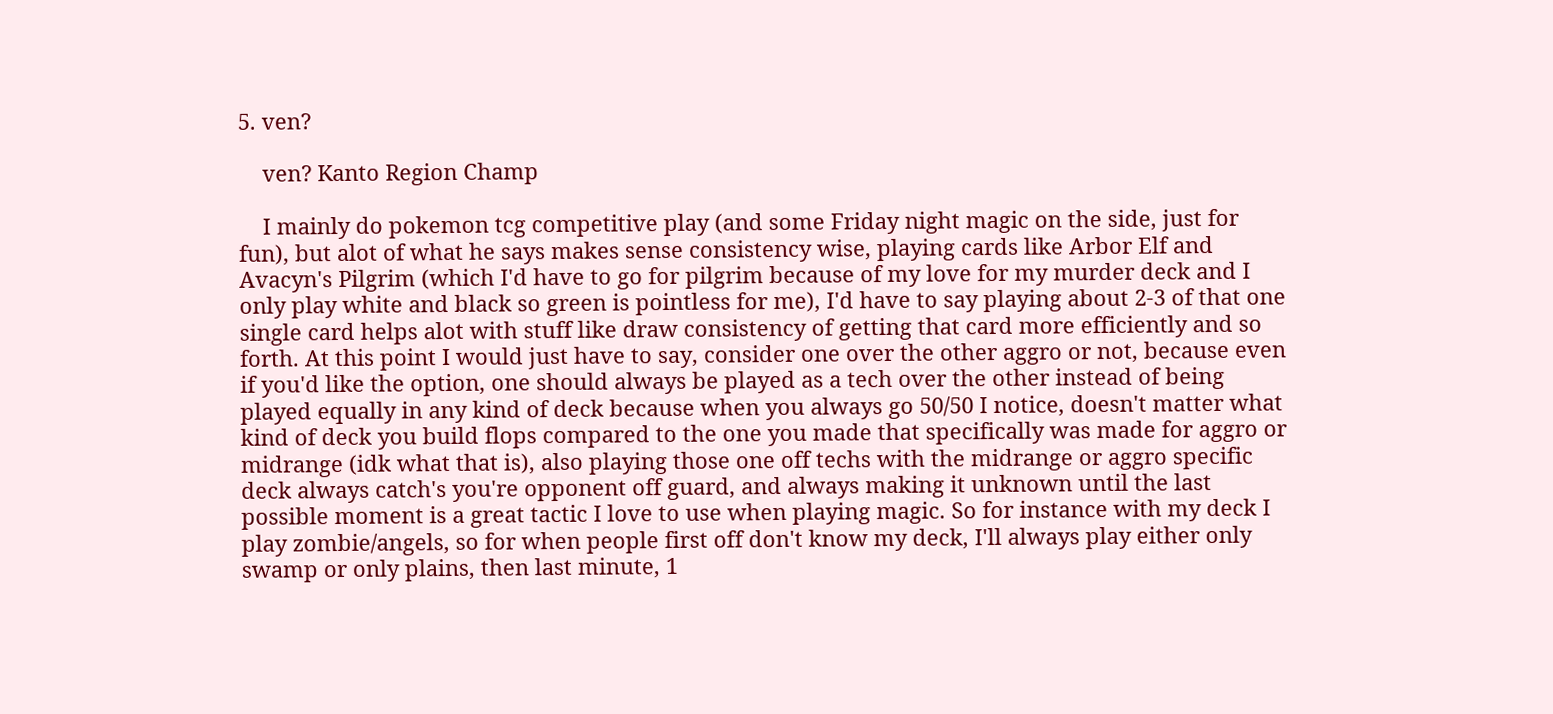5. ven?

    ven? Kanto Region Champ

    I mainly do pokemon tcg competitive play (and some Friday night magic on the side, just for fun), but alot of what he says makes sense consistency wise, playing cards like Arbor Elf and Avacyn's Pilgrim (which I'd have to go for pilgrim because of my love for my murder deck and I only play white and black so green is pointless for me), I'd have to say playing about 2-3 of that one single card helps alot with stuff like draw consistency of getting that card more efficiently and so forth. At this point I would just have to say, consider one over the other aggro or not, because even if you'd like the option, one should always be played as a tech over the other instead of being played equally in any kind of deck because when you always go 50/50 I notice, doesn't matter what kind of deck you build flops compared to the one you made that specifically was made for aggro or midrange (idk what that is), also playing those one off techs with the midrange or aggro specific deck always catch's you're opponent off guard, and always making it unknown until the last possible moment is a great tactic I love to use when playing magic. So for instance with my deck I play zombie/angels, so for when people first off don't know my deck, I'll always play either only swamp or only plains, then last minute, 1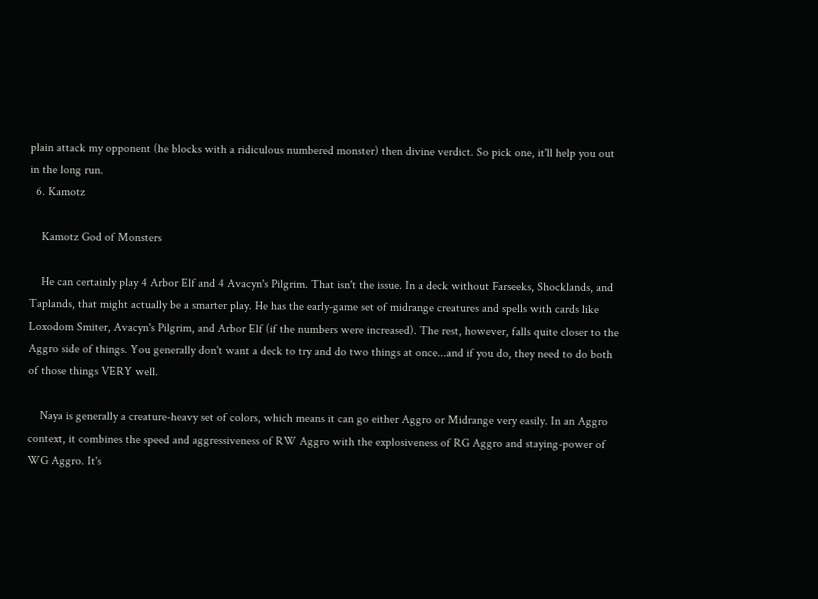plain attack my opponent (he blocks with a ridiculous numbered monster) then divine verdict. So pick one, it'll help you out in the long run.
  6. Kamotz

    Kamotz God of Monsters

    He can certainly play 4 Arbor Elf and 4 Avacyn's Pilgrim. That isn't the issue. In a deck without Farseeks, Shocklands, and Taplands, that might actually be a smarter play. He has the early-game set of midrange creatures and spells with cards like Loxodom Smiter, Avacyn's Pilgrim, and Arbor Elf (if the numbers were increased). The rest, however, falls quite closer to the Aggro side of things. You generally don't want a deck to try and do two things at once...and if you do, they need to do both of those things VERY well.

    Naya is generally a creature-heavy set of colors, which means it can go either Aggro or Midrange very easily. In an Aggro context, it combines the speed and aggressiveness of RW Aggro with the explosiveness of RG Aggro and staying-power of WG Aggro. It's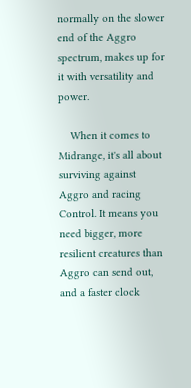normally on the slower end of the Aggro spectrum, makes up for it with versatility and power.

    When it comes to Midrange, it's all about surviving against Aggro and racing Control. It means you need bigger, more resilient creatures than Aggro can send out, and a faster clock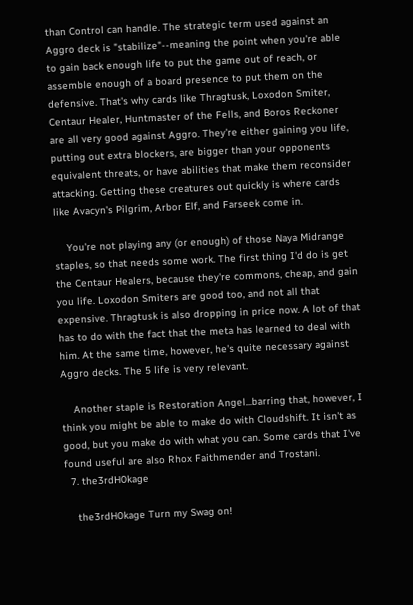than Control can handle. The strategic term used against an Aggro deck is "stabilize"--meaning the point when you're able to gain back enough life to put the game out of reach, or assemble enough of a board presence to put them on the defensive. That's why cards like Thragtusk, Loxodon Smiter, Centaur Healer, Huntmaster of the Fells, and Boros Reckoner are all very good against Aggro. They're either gaining you life, putting out extra blockers, are bigger than your opponents equivalent threats, or have abilities that make them reconsider attacking. Getting these creatures out quickly is where cards like Avacyn's Pilgrim, Arbor Elf, and Farseek come in.

    You're not playing any (or enough) of those Naya Midrange staples, so that needs some work. The first thing I'd do is get the Centaur Healers, because they're commons, cheap, and gain you life. Loxodon Smiters are good too, and not all that expensive. Thragtusk is also dropping in price now. A lot of that has to do with the fact that the meta has learned to deal with him. At the same time, however, he's quite necessary against Aggro decks. The 5 life is very relevant.

    Another staple is Restoration Angel...barring that, however, I think you might be able to make do with Cloudshift. It isn't as good, but you make do with what you can. Some cards that I've found useful are also Rhox Faithmender and Trostani.
  7. the3rdH0kage

    the3rdH0kage Turn my Swag on!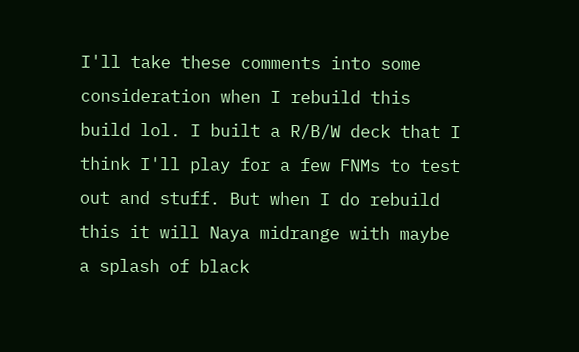I'll take these comments into some consideration when I rebuild this build lol. I built a R/B/W deck that I think I'll play for a few FNMs to test out and stuff. But when I do rebuild this it will Naya midrange with maybe a splash of black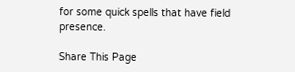for some quick spells that have field presence.

Share This Page